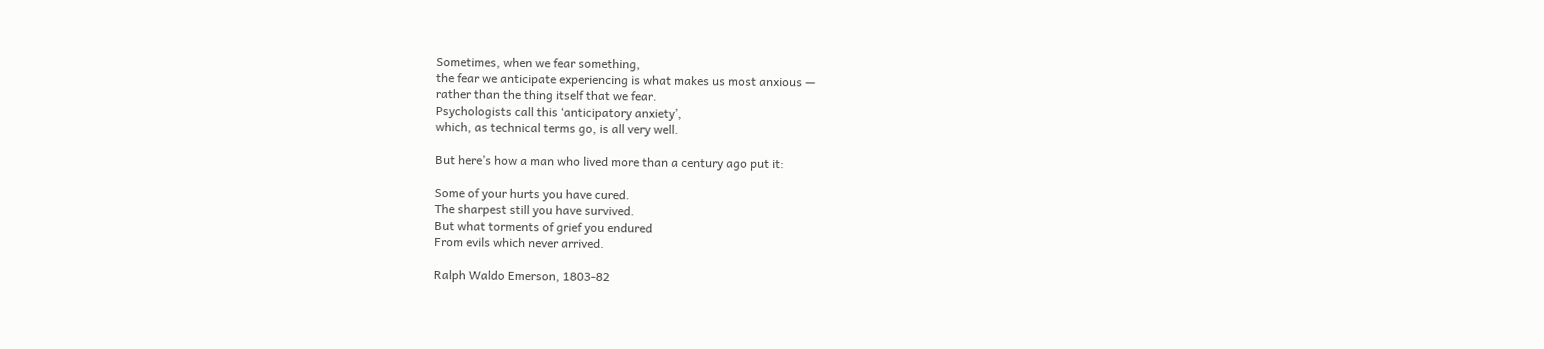Sometimes, when we fear something,
the fear we anticipate experiencing is what makes us most anxious —
rather than the thing itself that we fear.
Psychologists call this ‘anticipatory anxiety’,
which, as technical terms go, is all very well.

But here’s how a man who lived more than a century ago put it:

Some of your hurts you have cured.
The sharpest still you have survived.
But what torments of grief you endured
From evils which never arrived.

Ralph Waldo Emerson, 1803-82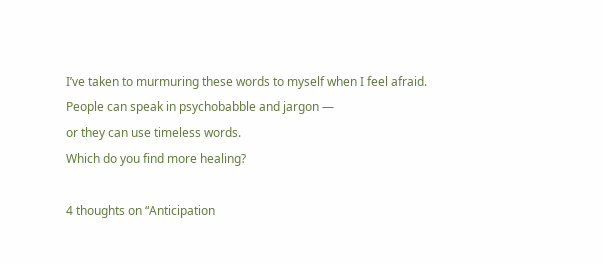I’ve taken to murmuring these words to myself when I feel afraid.
People can speak in psychobabble and jargon —
or they can use timeless words.
Which do you find more healing?

4 thoughts on “Anticipation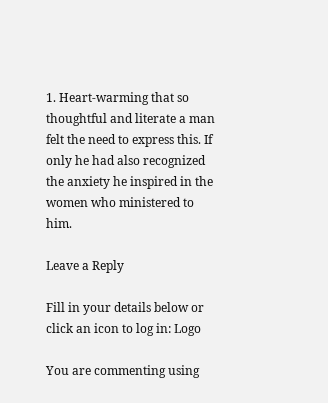1. Heart-warming that so thoughtful and literate a man felt the need to express this. If only he had also recognized the anxiety he inspired in the women who ministered to him.

Leave a Reply

Fill in your details below or click an icon to log in: Logo

You are commenting using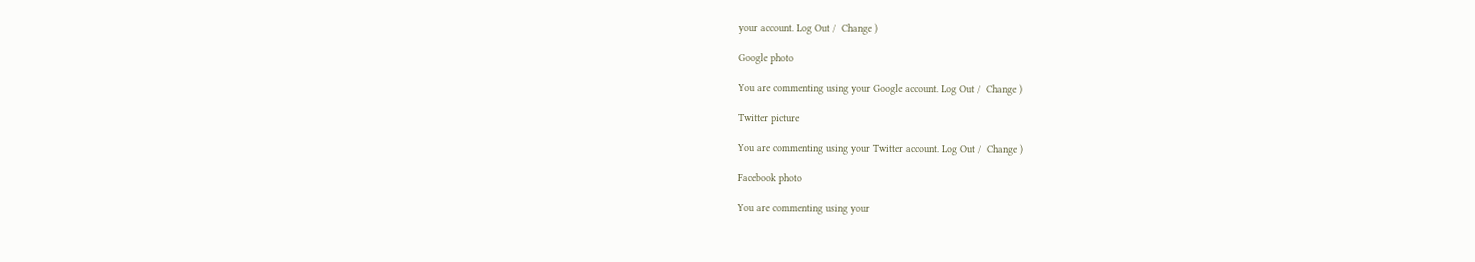your account. Log Out /  Change )

Google photo

You are commenting using your Google account. Log Out /  Change )

Twitter picture

You are commenting using your Twitter account. Log Out /  Change )

Facebook photo

You are commenting using your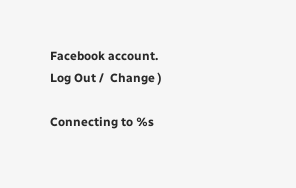Facebook account. Log Out /  Change )

Connecting to %s